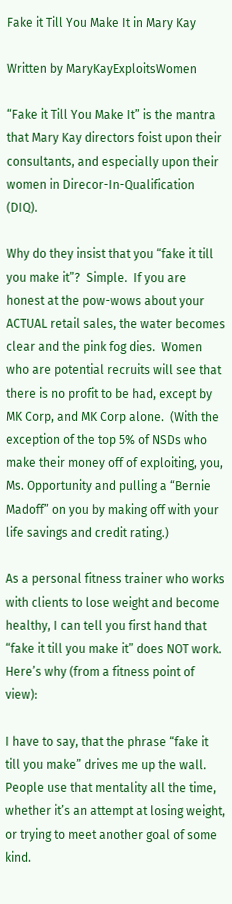Fake it Till You Make It in Mary Kay

Written by MaryKayExploitsWomen

“Fake it Till You Make It” is the mantra that Mary Kay directors foist upon their consultants, and especially upon their women in Direcor-In-Qualification (DIQ).

Why do they insist that you “fake it till you make it”?  Simple.  If you are honest at the pow-wows about your ACTUAL retail sales, the water becomes clear and the pink fog dies.  Women who are potential recruits will see that there is no profit to be had, except by MK Corp, and MK Corp alone.  (With the exception of the top 5% of NSDs who make their money off of exploiting, you, Ms. Opportunity and pulling a “Bernie Madoff” on you by making off with your life savings and credit rating.)

As a personal fitness trainer who works with clients to lose weight and become healthy, I can tell you first hand that “fake it till you make it” does NOT work.  Here’s why (from a fitness point of view):

I have to say, that the phrase “fake it till you make” drives me up the wall. People use that mentality all the time, whether it’s an attempt at losing weight, or trying to meet another goal of some kind.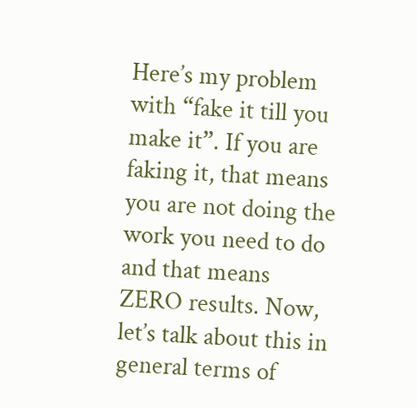Here’s my problem with “fake it till you make it”. If you are faking it, that means you are not doing the work you need to do and that means ZERO results. Now, let’s talk about this in general terms of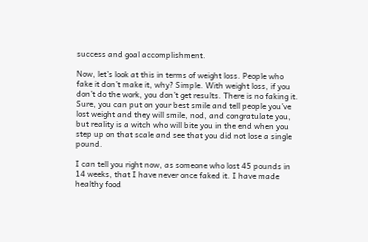success and goal accomplishment.

Now, let’s look at this in terms of weight loss. People who fake it don’t make it, why? Simple. With weight loss, if you don’t do the work, you don’t get results. There is no faking it. Sure, you can put on your best smile and tell people you’ve lost weight and they will smile, nod, and congratulate you, but reality is a witch who will bite you in the end when you step up on that scale and see that you did not lose a single pound.

I can tell you right now, as someone who lost 45 pounds in 14 weeks, that I have never once faked it. I have made healthy food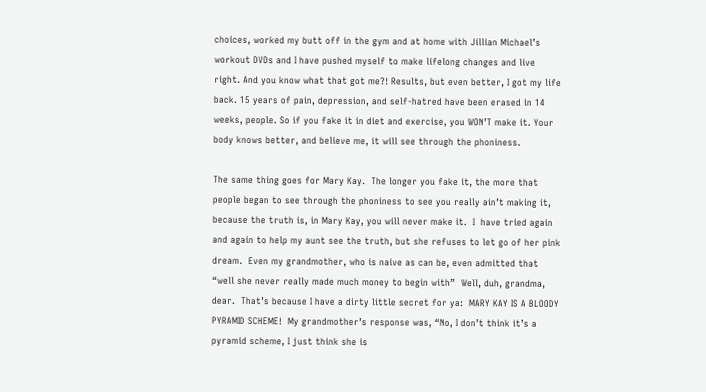choices, worked my butt off in the gym and at home with Jillian Michael’s workout DVDs and I have pushed myself to make lifelong changes and live right. And you know what that got me?! Results, but even better, I got my life back. 15 years of pain, depression, and self-hatred have been erased in 14 weeks, people. So if you fake it in diet and exercise, you WON’T make it. Your body knows better, and believe me, it will see through the phoniness.

The same thing goes for Mary Kay.  The longer you fake it, the more that people began to see through the phoniness to see you really ain’t making it, because the truth is, in Mary Kay, you will never make it.  I  have tried again and again to help my aunt see the truth, but she refuses to let go of her pink dream.  Even my grandmother, who is naive as can be, even admitted that “well she never really made much money to begin with”  Well, duh, grandma, dear.  That’s because I have a dirty little secret for ya:  MARY KAY IS A BLOODY PYRAMID SCHEME!  My grandmother’s response was, “No, I don’t think it’s a pyramid scheme, I just think she is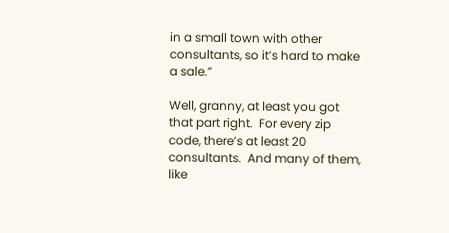in a small town with other consultants, so it’s hard to make a sale.”

Well, granny, at least you got that part right.  For every zip code, there’s at least 20 consultants.  And many of them, like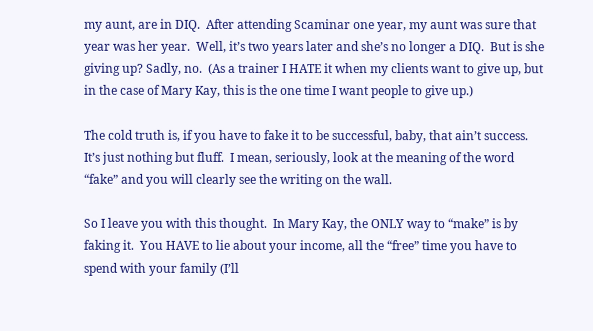my aunt, are in DIQ.  After attending Scaminar one year, my aunt was sure that year was her year.  Well, it’s two years later and she’s no longer a DIQ.  But is she giving up? Sadly, no.  (As a trainer I HATE it when my clients want to give up, but in the case of Mary Kay, this is the one time I want people to give up.)

The cold truth is, if you have to fake it to be successful, baby, that ain’t success.  It’s just nothing but fluff.  I mean, seriously, look at the meaning of the word “fake” and you will clearly see the writing on the wall.

So I leave you with this thought.  In Mary Kay, the ONLY way to “make” is by faking it.  You HAVE to lie about your income, all the “free” time you have to spend with your family (I’ll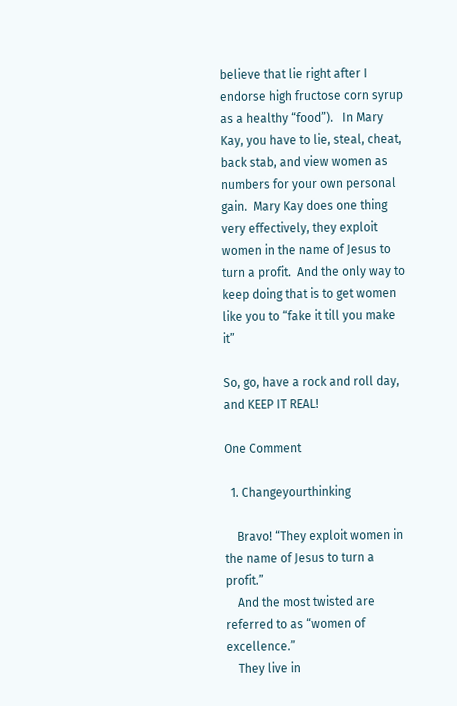believe that lie right after I endorse high fructose corn syrup as a healthy “food”).   In Mary Kay, you have to lie, steal, cheat, back stab, and view women as numbers for your own personal gain.  Mary Kay does one thing very effectively, they exploit women in the name of Jesus to turn a profit.  And the only way to keep doing that is to get women like you to “fake it till you make it”

So, go, have a rock and roll day, and KEEP IT REAL!

One Comment

  1. Changeyourthinking

    Bravo! “They exploit women in the name of Jesus to turn a profit.”
    And the most twisted are referred to as “women of excellence.”
    They live in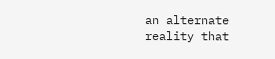an alternate reality that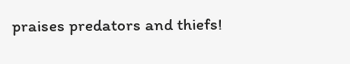praises predators and thiefs!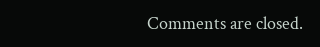Comments are closed.